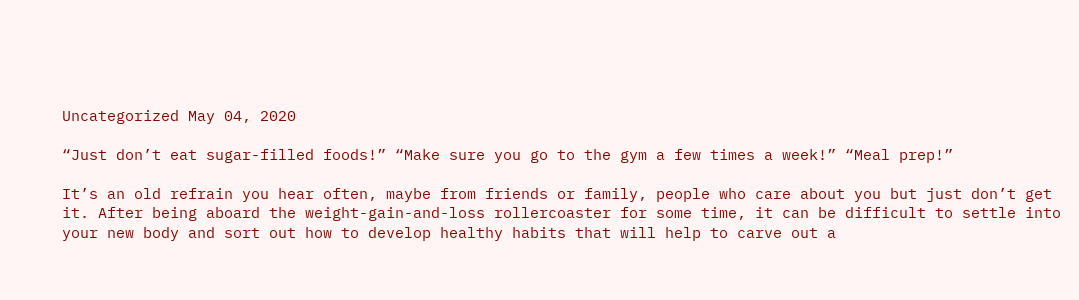Uncategorized May 04, 2020

“Just don’t eat sugar-filled foods!” “Make sure you go to the gym a few times a week!” “Meal prep!”

It’s an old refrain you hear often, maybe from friends or family, people who care about you but just don’t get it. After being aboard the weight-gain-and-loss rollercoaster for some time, it can be difficult to settle into your new body and sort out how to develop healthy habits that will help to carve out a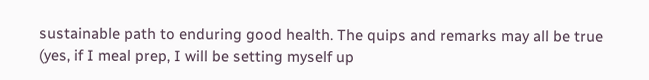sustainable path to enduring good health. The quips and remarks may all be true (yes, if I meal prep, I will be setting myself up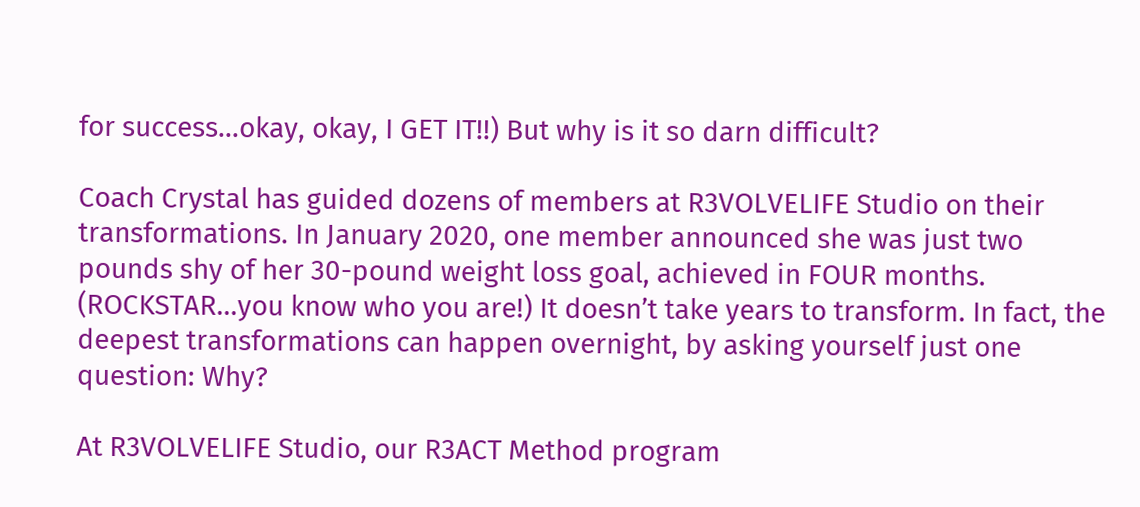for success...okay, okay, I GET IT!!) But why is it so darn difficult?

Coach Crystal has guided dozens of members at R3VOLVELIFE Studio on their transformations. In January 2020, one member announced she was just two pounds shy of her 30-pound weight loss goal, achieved in FOUR months. (ROCKSTAR...you know who you are!) It doesn’t take years to transform. In fact, the deepest transformations can happen overnight, by asking yourself just one question: Why?

At R3VOLVELIFE Studio, our R3ACT Method program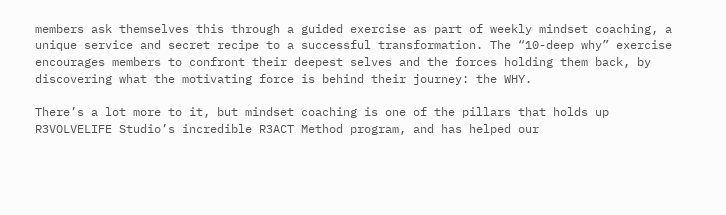members ask themselves this through a guided exercise as part of weekly mindset coaching, a unique service and secret recipe to a successful transformation. The “10-deep why” exercise encourages members to confront their deepest selves and the forces holding them back, by discovering what the motivating force is behind their journey: the WHY.

There’s a lot more to it, but mindset coaching is one of the pillars that holds up R3VOLVELIFE Studio’s incredible R3ACT Method program, and has helped our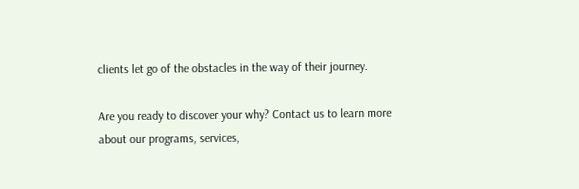clients let go of the obstacles in the way of their journey.

Are you ready to discover your why? Contact us to learn more about our programs, services,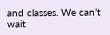and classes. We can’t wait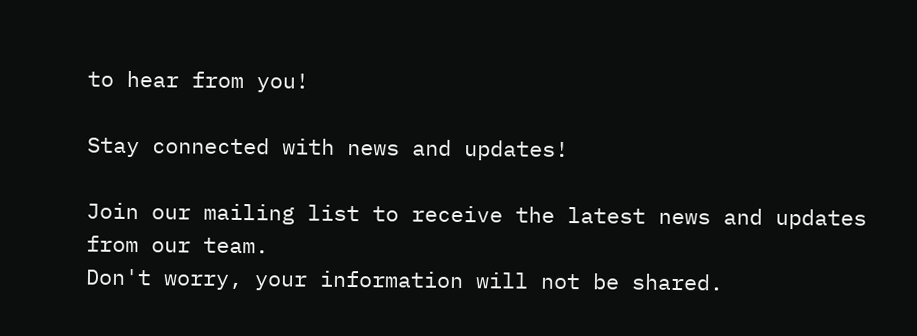to hear from you!

Stay connected with news and updates!

Join our mailing list to receive the latest news and updates from our team.
Don't worry, your information will not be shared.